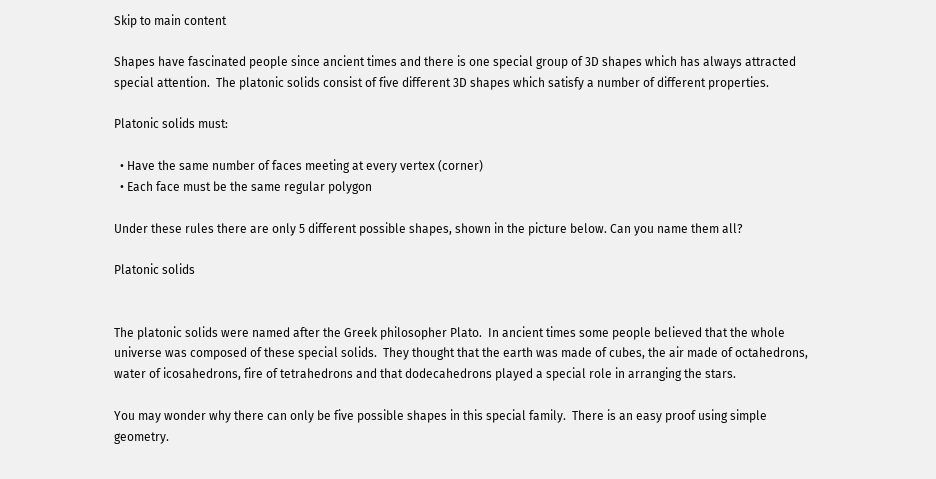Skip to main content

Shapes have fascinated people since ancient times and there is one special group of 3D shapes which has always attracted special attention.  The platonic solids consist of five different 3D shapes which satisfy a number of different properties.

Platonic solids must:

  • Have the same number of faces meeting at every vertex (corner)
  • Each face must be the same regular polygon

Under these rules there are only 5 different possible shapes, shown in the picture below. Can you name them all?

Platonic solids


The platonic solids were named after the Greek philosopher Plato.  In ancient times some people believed that the whole universe was composed of these special solids.  They thought that the earth was made of cubes, the air made of octahedrons, water of icosahedrons, fire of tetrahedrons and that dodecahedrons played a special role in arranging the stars.

You may wonder why there can only be five possible shapes in this special family.  There is an easy proof using simple geometry.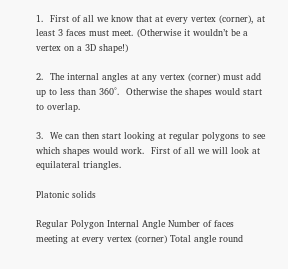1.  First of all we know that at every vertex (corner), at least 3 faces must meet. (Otherwise it wouldn’t be a vertex on a 3D shape!)

2.  The internal angles at any vertex (corner) must add up to less than 360°.  Otherwise the shapes would start to overlap.

3.  We can then start looking at regular polygons to see which shapes would work.  First of all we will look at equilateral triangles.

Platonic solids

Regular Polygon Internal Angle Number of faces meeting at every vertex (corner) Total angle round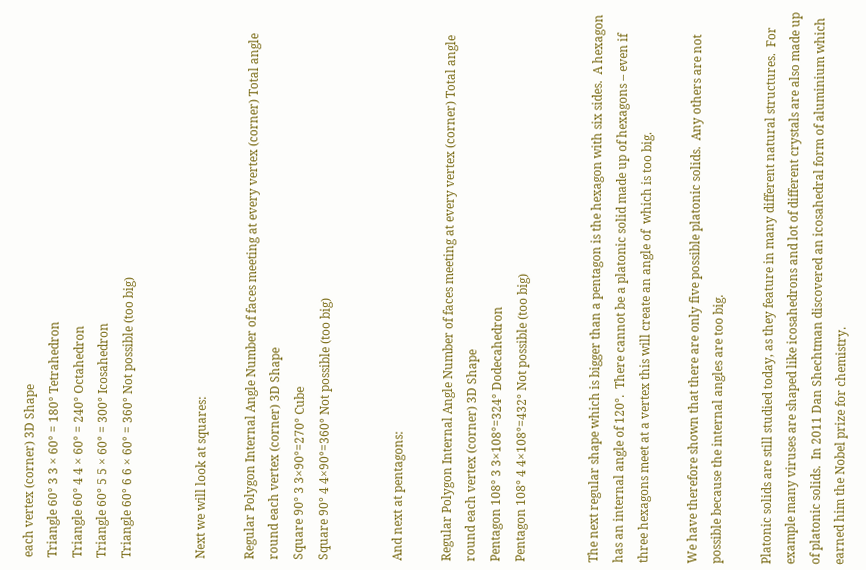each vertex (corner) 3D Shape
Triangle 60° 3 3 × 60° = 180° Tetrahedron
Triangle 60° 4 4 × 60° = 240° Octahedron
Triangle 60° 5 5 × 60° = 300° Icosahedron
Triangle 60° 6 6 × 60° = 360° Not possible (too big)


Next we will look at squares:

Regular Polygon Internal Angle Number of faces meeting at every vertex (corner) Total angle round each vertex (corner) 3D Shape
Square 90° 3 3×90°=270° Cube
Square 90° 4 4×90°=360° Not possible (too big)


And next at pentagons:

Regular Polygon Internal Angle Number of faces meeting at every vertex (corner) Total angle round each vertex (corner) 3D Shape
Pentagon 108° 3 3×108°=324° Dodecahedron
Pentagon 108° 4 4×108°=432° Not possible (too big)


The next regular shape which is bigger than a pentagon is the hexagon with six sides.  A hexagon has an internal angle of 120°.  There cannot be a platonic solid made up of hexagons – even if three hexagons meet at a vertex this will create an angle of  which is too big.

We have therefore shown that there are only five possible platonic solids.  Any others are not possible because the internal angles are too big.

Platonic solids are still studied today, as they feature in many different natural structures.  For example many viruses are shaped like icosahedrons and lot of different crystals are also made up of platonic solids.  In 2011 Dan Shechtman discovered an icosahedral form of aluminium which earned him the Nobel prize for chemistry.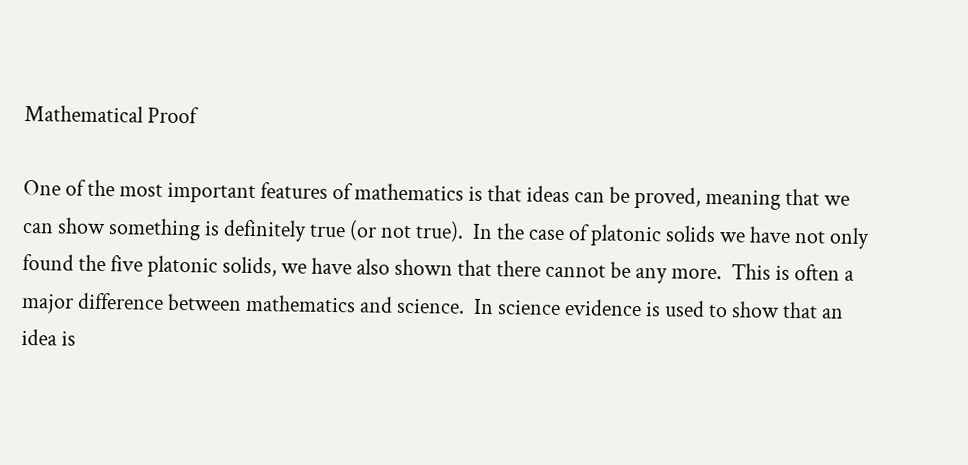Mathematical Proof

One of the most important features of mathematics is that ideas can be proved, meaning that we can show something is definitely true (or not true).  In the case of platonic solids we have not only found the five platonic solids, we have also shown that there cannot be any more.  This is often a major difference between mathematics and science.  In science evidence is used to show that an idea is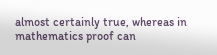almost certainly true, whereas in mathematics proof can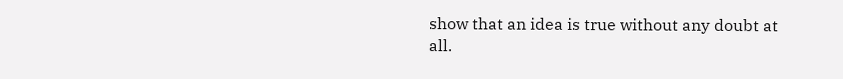show that an idea is true without any doubt at all.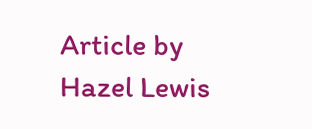Article by Hazel Lewis